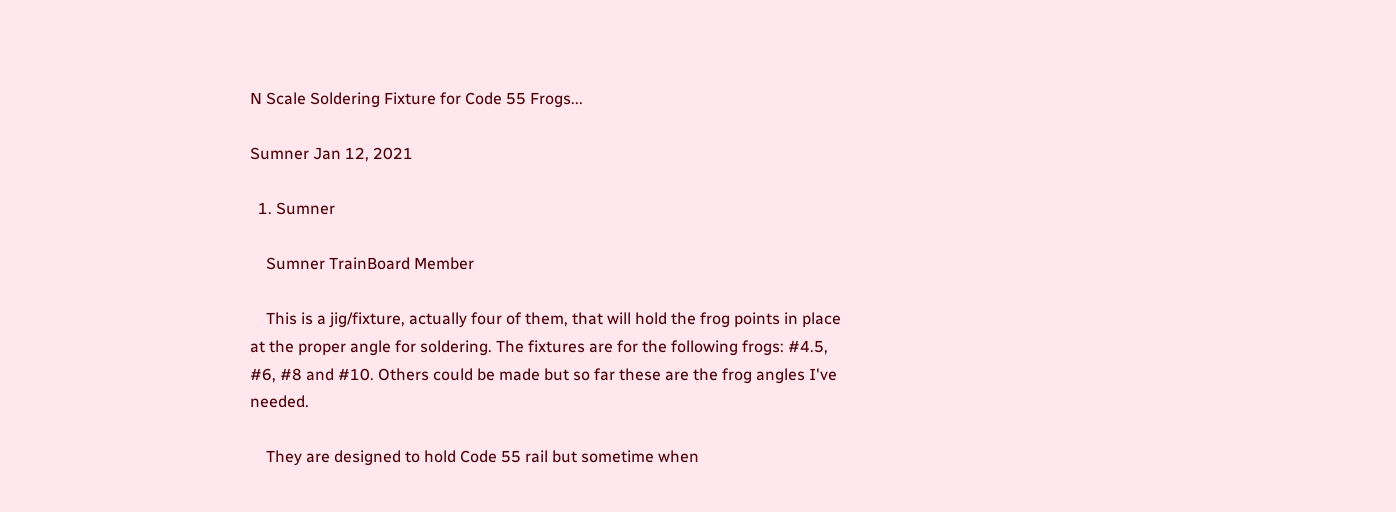N Scale Soldering Fixture for Code 55 Frogs...

Sumner Jan 12, 2021

  1. Sumner

    Sumner TrainBoard Member

    This is a jig/fixture, actually four of them, that will hold the frog points in place at the proper angle for soldering. The fixtures are for the following frogs: #4.5, #6, #8 and #10. Others could be made but so far these are the frog angles I've needed.

    They are designed to hold Code 55 rail but sometime when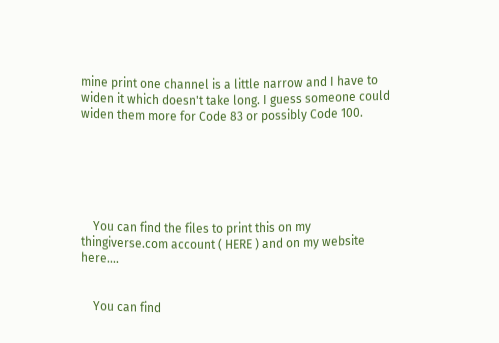mine print one channel is a little narrow and I have to widen it which doesn't take long. I guess someone could widen them more for Code 83 or possibly Code 100.






    You can find the files to print this on my thingiverse.com account ( HERE ) and on my website here....


    You can find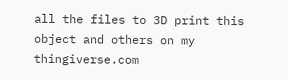all the files to 3D print this object and others on my thingiverse.com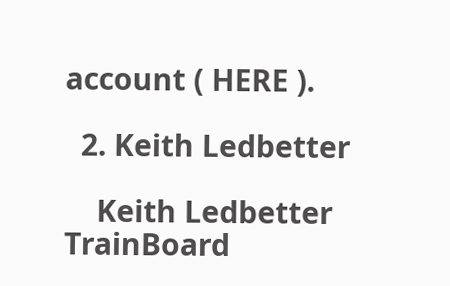account ( HERE ).

  2. Keith Ledbetter

    Keith Ledbetter TrainBoard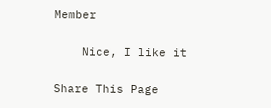Member

    Nice, I like it

Share This Page